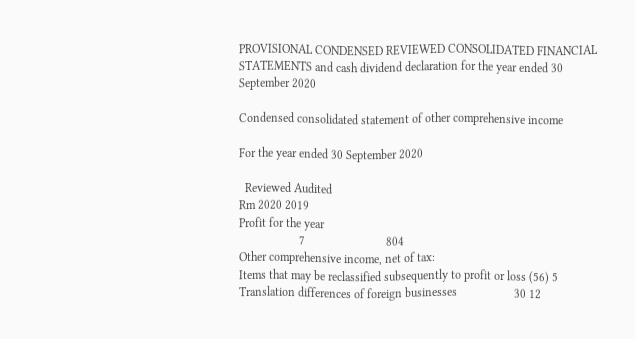PROVISIONAL CONDENSED REVIEWED CONSOLIDATED FINANCIAL STATEMENTS and cash dividend declaration for the year ended 30 September 2020

Condensed consolidated statement of other comprehensive income

For the year ended 30 September 2020

  Reviewed Audited
Rm 2020 2019
Profit for the year
                    7                           804
Other comprehensive income, net of tax:
Items that may be reclassified subsequently to profit or loss (56) 5
Translation differences of foreign businesses                   30 12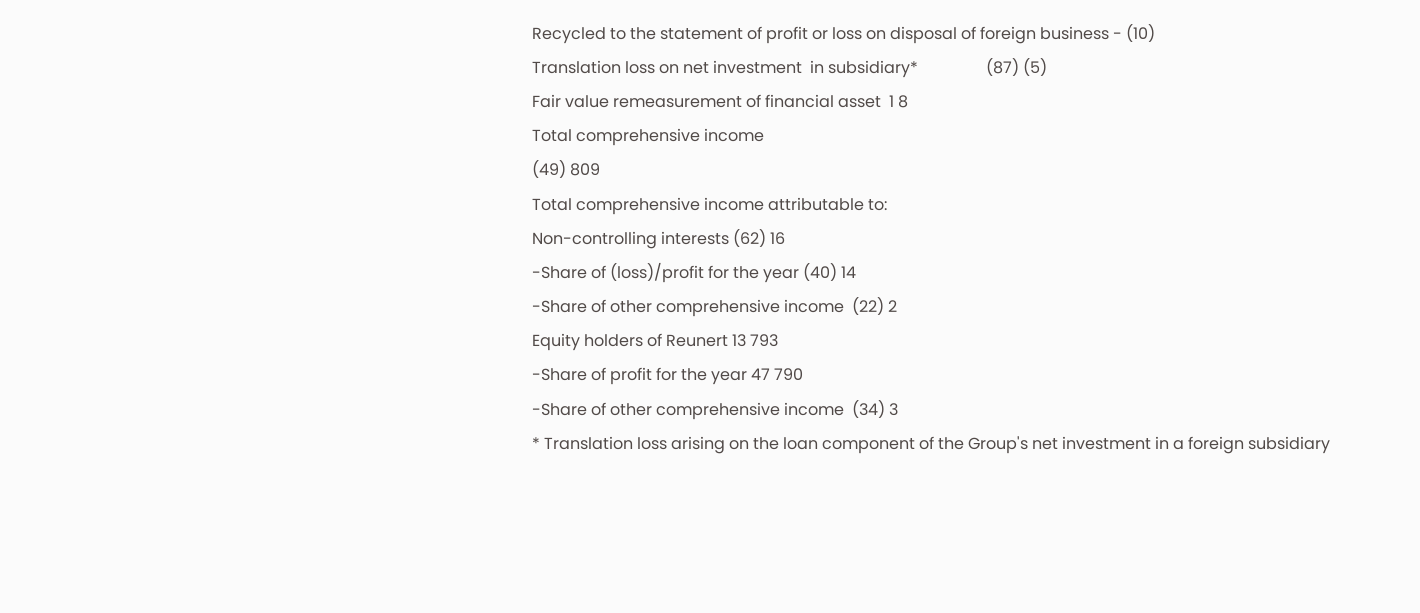Recycled to the statement of profit or loss on disposal of foreign business - (10)
Translation loss on net investment  in subsidiary*                 (87) (5)
Fair value remeasurement of financial asset  1 8
Total comprehensive income
(49) 809
Total comprehensive income attributable to:
Non-controlling interests (62) 16
-Share of (loss)/profit for the year (40) 14
-Share of other comprehensive income  (22) 2
Equity holders of Reunert 13 793
-Share of profit for the year 47 790
-Share of other comprehensive income  (34) 3
* Translation loss arising on the loan component of the Group's net investment in a foreign subsidiary